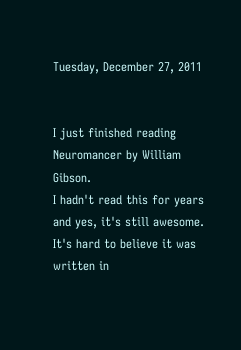Tuesday, December 27, 2011


I just finished reading Neuromancer by William Gibson.
I hadn't read this for years and yes, it's still awesome. It's hard to believe it was written in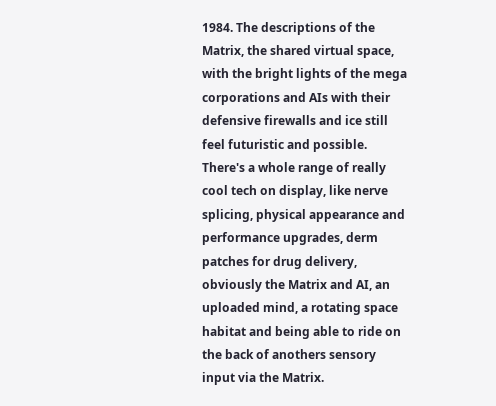1984. The descriptions of the Matrix, the shared virtual space, with the bright lights of the mega corporations and AIs with their defensive firewalls and ice still feel futuristic and possible. There's a whole range of really cool tech on display, like nerve splicing, physical appearance and performance upgrades, derm patches for drug delivery, obviously the Matrix and AI, an uploaded mind, a rotating space habitat and being able to ride on the back of anothers sensory input via the Matrix.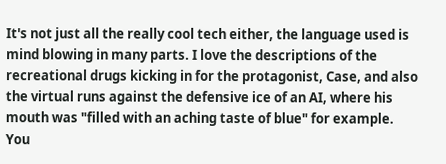It's not just all the really cool tech either, the language used is mind blowing in many parts. I love the descriptions of the recreational drugs kicking in for the protagonist, Case, and also the virtual runs against the defensive ice of an AI, where his mouth was "filled with an aching taste of blue" for example.
You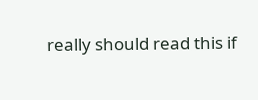really should read this if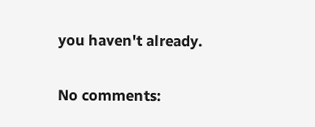you haven't already.

No comments: